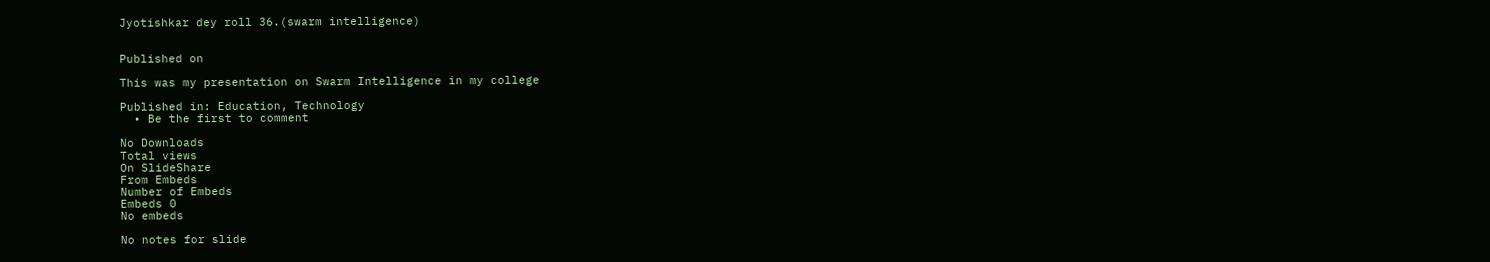Jyotishkar dey roll 36.(swarm intelligence)


Published on

This was my presentation on Swarm Intelligence in my college

Published in: Education, Technology
  • Be the first to comment

No Downloads
Total views
On SlideShare
From Embeds
Number of Embeds
Embeds 0
No embeds

No notes for slide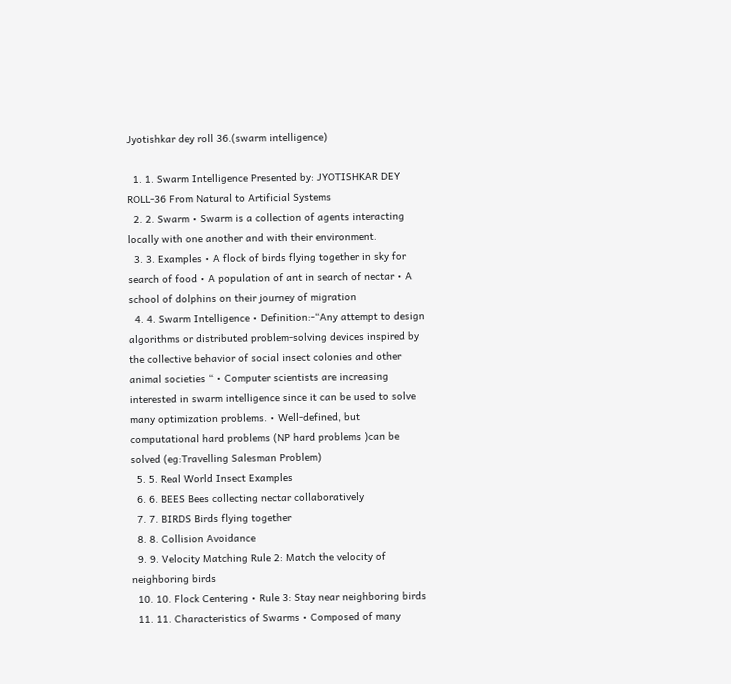Jyotishkar dey roll 36.(swarm intelligence)

  1. 1. Swarm Intelligence Presented by: JYOTISHKAR DEY ROLL-36 From Natural to Artificial Systems
  2. 2. Swarm • Swarm is a collection of agents interacting locally with one another and with their environment.
  3. 3. Examples • A flock of birds flying together in sky for search of food • A population of ant in search of nectar • A school of dolphins on their journey of migration
  4. 4. Swarm Intelligence • Definition:-“Any attempt to design algorithms or distributed problem-solving devices inspired by the collective behavior of social insect colonies and other animal societies “ • Computer scientists are increasing interested in swarm intelligence since it can be used to solve many optimization problems. • Well-defined, but computational hard problems (NP hard problems )can be solved (eg:Travelling Salesman Problem)
  5. 5. Real World Insect Examples
  6. 6. BEES Bees collecting nectar collaboratively
  7. 7. BIRDS Birds flying together
  8. 8. Collision Avoidance
  9. 9. Velocity Matching Rule 2: Match the velocity of neighboring birds
  10. 10. Flock Centering • Rule 3: Stay near neighboring birds
  11. 11. Characteristics of Swarms • Composed of many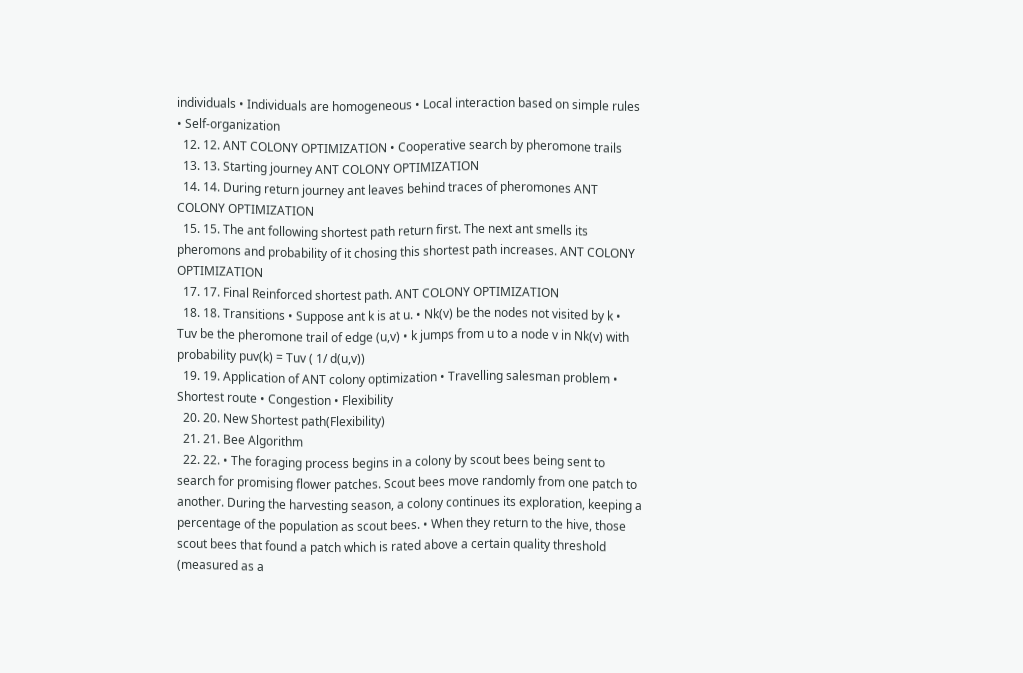individuals • Individuals are homogeneous • Local interaction based on simple rules • Self-organization
  12. 12. ANT COLONY OPTIMIZATION • Cooperative search by pheromone trails
  13. 13. Starting journey ANT COLONY OPTIMIZATION
  14. 14. During return journey ant leaves behind traces of pheromones ANT COLONY OPTIMIZATION
  15. 15. The ant following shortest path return first. The next ant smells its pheromons and probability of it chosing this shortest path increases. ANT COLONY OPTIMIZATION
  17. 17. Final Reinforced shortest path. ANT COLONY OPTIMIZATION
  18. 18. Transitions • Suppose ant k is at u. • Nk(v) be the nodes not visited by k • Tuv be the pheromone trail of edge (u,v) • k jumps from u to a node v in Nk(v) with probability puv(k) = Tuv ( 1/ d(u,v))
  19. 19. Application of ANT colony optimization • Travelling salesman problem • Shortest route • Congestion • Flexibility
  20. 20. New Shortest path(Flexibility)
  21. 21. Bee Algorithm
  22. 22. • The foraging process begins in a colony by scout bees being sent to search for promising flower patches. Scout bees move randomly from one patch to another. During the harvesting season, a colony continues its exploration, keeping a percentage of the population as scout bees. • When they return to the hive, those scout bees that found a patch which is rated above a certain quality threshold (measured as a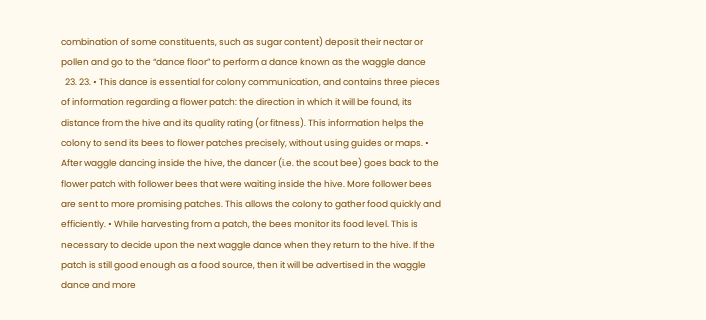combination of some constituents, such as sugar content) deposit their nectar or pollen and go to the “dance floor” to perform a dance known as the waggle dance
  23. 23. • This dance is essential for colony communication, and contains three pieces of information regarding a flower patch: the direction in which it will be found, its distance from the hive and its quality rating (or fitness). This information helps the colony to send its bees to flower patches precisely, without using guides or maps. • After waggle dancing inside the hive, the dancer (i.e. the scout bee) goes back to the flower patch with follower bees that were waiting inside the hive. More follower bees are sent to more promising patches. This allows the colony to gather food quickly and efficiently. • While harvesting from a patch, the bees monitor its food level. This is necessary to decide upon the next waggle dance when they return to the hive. If the patch is still good enough as a food source, then it will be advertised in the waggle dance and more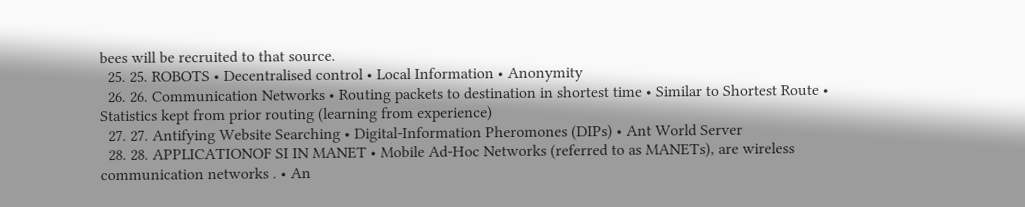bees will be recruited to that source.
  25. 25. ROBOTS • Decentralised control • Local Information • Anonymity
  26. 26. Communication Networks • Routing packets to destination in shortest time • Similar to Shortest Route • Statistics kept from prior routing (learning from experience)
  27. 27. Antifying Website Searching • Digital-Information Pheromones (DIPs) • Ant World Server
  28. 28. APPLICATIONOF SI IN MANET • Mobile Ad-Hoc Networks (referred to as MANETs), are wireless communication networks . • An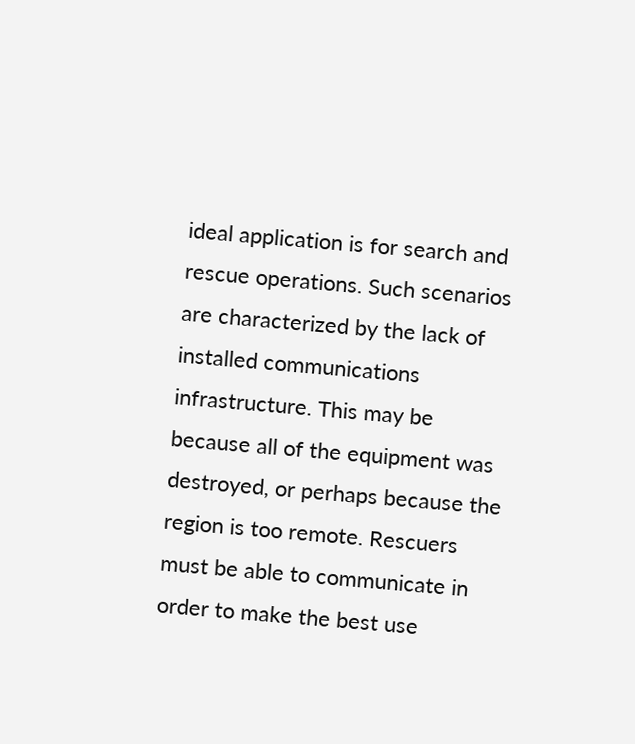ideal application is for search and rescue operations. Such scenarios are characterized by the lack of installed communications infrastructure. This may be because all of the equipment was destroyed, or perhaps because the region is too remote. Rescuers must be able to communicate in order to make the best use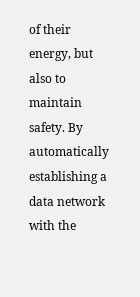of their energy, but also to maintain safety. By automatically establishing a data network with the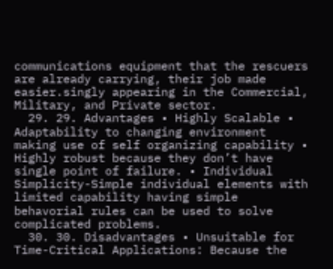communications equipment that the rescuers are already carrying, their job made easier.singly appearing in the Commercial, Military, and Private sector.
  29. 29. Advantages • Highly Scalable • Adaptability to changing environment making use of self organizing capability • Highly robust because they don’t have single point of failure. • Individual Simplicity-Simple individual elements with limited capability having simple behavorial rules can be used to solve complicated problems.
  30. 30. Disadvantages • Unsuitable for Time-Critical Applications: Because the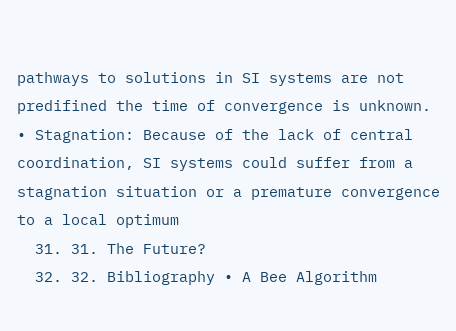pathways to solutions in SI systems are not predifined the time of convergence is unknown. • Stagnation: Because of the lack of central coordination, SI systems could suffer from a stagnation situation or a premature convergence to a local optimum
  31. 31. The Future?
  32. 32. Bibliography • A Bee Algorithm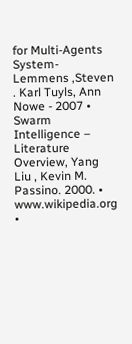for Multi-Agents System- Lemmens ,Steven . Karl Tuyls, Ann Nowe - 2007 • Swarm Intelligence – Literature Overview, Yang Liu , Kevin M. Passino. 2000. • www.wikipedia.org •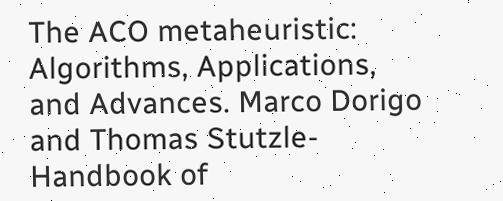The ACO metaheuristic: Algorithms, Applications, and Advances. Marco Dorigo and Thomas Stutzle-Handbook of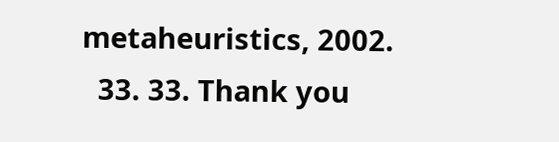metaheuristics, 2002.
  33. 33. Thank you